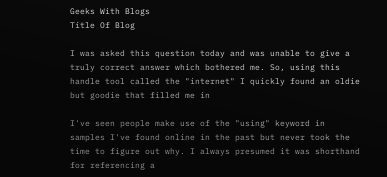Geeks With Blogs
Title Of Blog

I was asked this question today and was unable to give a truly correct answer which bothered me. So, using this handle tool called the "internet" I quickly found an oldie but goodie that filled me in

I've seen people make use of the "using" keyword in samples I've found online in the past but never took the time to figure out why. I always presumed it was shorthand for referencing a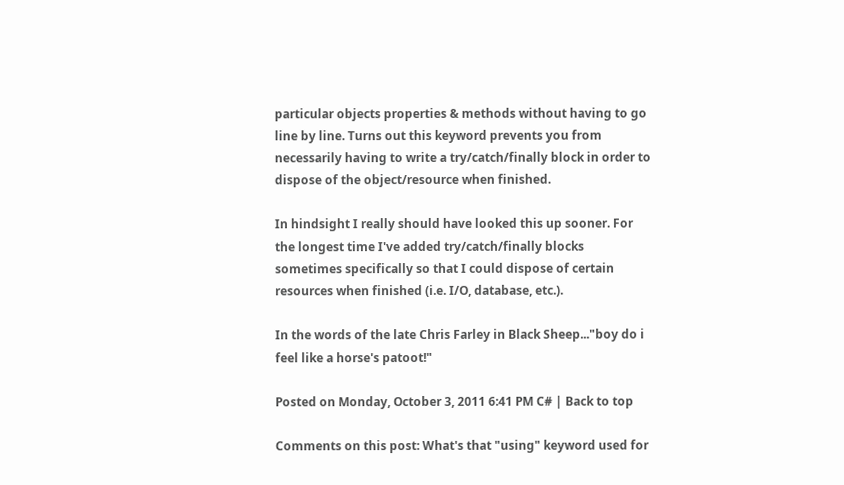particular objects properties & methods without having to go line by line. Turns out this keyword prevents you from necessarily having to write a try/catch/finally block in order to dispose of the object/resource when finished.

In hindsight I really should have looked this up sooner. For the longest time I've added try/catch/finally blocks sometimes specifically so that I could dispose of certain resources when finished (i.e. I/O, database, etc.).

In the words of the late Chris Farley in Black Sheep..."boy do i feel like a horse's patoot!"

Posted on Monday, October 3, 2011 6:41 PM C# | Back to top

Comments on this post: What's that "using" keyword used for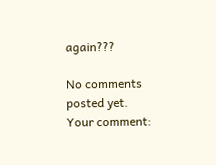again???

No comments posted yet.
Your comment: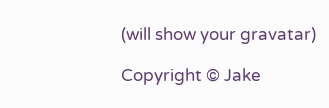(will show your gravatar)

Copyright © Jake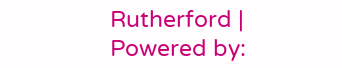Rutherford | Powered by: